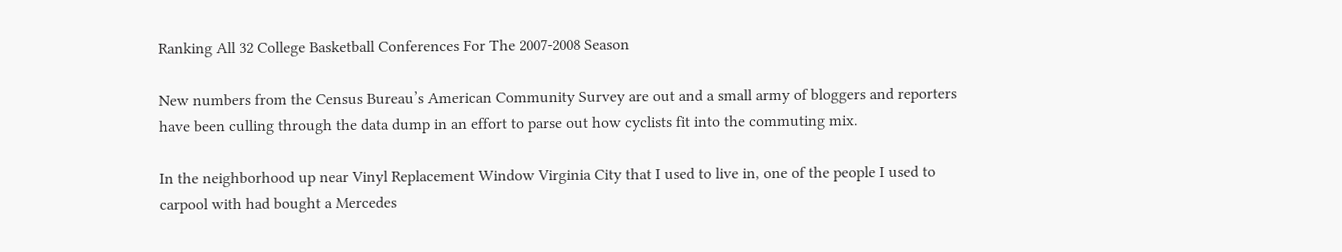Ranking All 32 College Basketball Conferences For The 2007-2008 Season

New numbers from the Census Bureau’s American Community Survey are out and a small army of bloggers and reporters have been culling through the data dump in an effort to parse out how cyclists fit into the commuting mix.

In the neighborhood up near Vinyl Replacement Window Virginia City that I used to live in, one of the people I used to carpool with had bought a Mercedes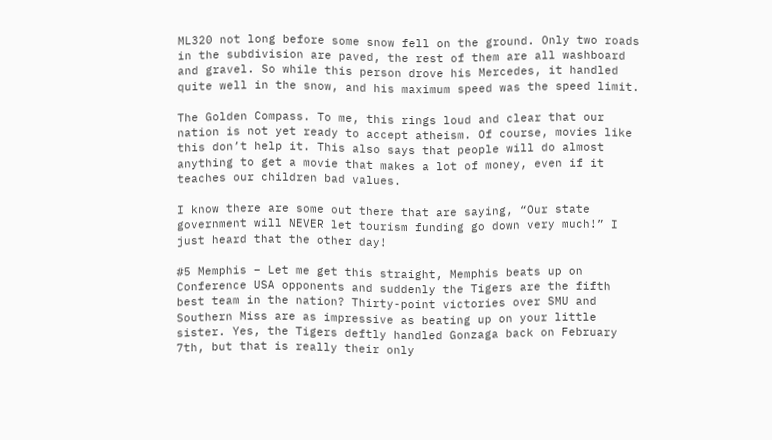ML320 not long before some snow fell on the ground. Only two roads in the subdivision are paved, the rest of them are all washboard and gravel. So while this person drove his Mercedes, it handled quite well in the snow, and his maximum speed was the speed limit.

The Golden Compass. To me, this rings loud and clear that our nation is not yet ready to accept atheism. Of course, movies like this don’t help it. This also says that people will do almost anything to get a movie that makes a lot of money, even if it teaches our children bad values.

I know there are some out there that are saying, “Our state government will NEVER let tourism funding go down very much!” I just heard that the other day!

#5 Memphis – Let me get this straight, Memphis beats up on Conference USA opponents and suddenly the Tigers are the fifth best team in the nation? Thirty-point victories over SMU and Southern Miss are as impressive as beating up on your little sister. Yes, the Tigers deftly handled Gonzaga back on February 7th, but that is really their only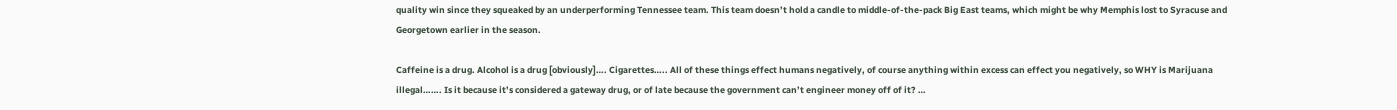quality win since they squeaked by an underperforming Tennessee team. This team doesn’t hold a candle to middle-of-the-pack Big East teams, which might be why Memphis lost to Syracuse and Georgetown earlier in the season.

Caffeine is a drug. Alcohol is a drug [obviously]…. Cigarettes….. All of these things effect humans negatively, of course anything within excess can effect you negatively, so WHY is Marijuana illegal……. Is it because it’s considered a gateway drug, or of late because the government can’t engineer money off of it? …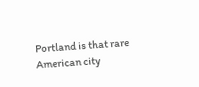Portland is that rare American city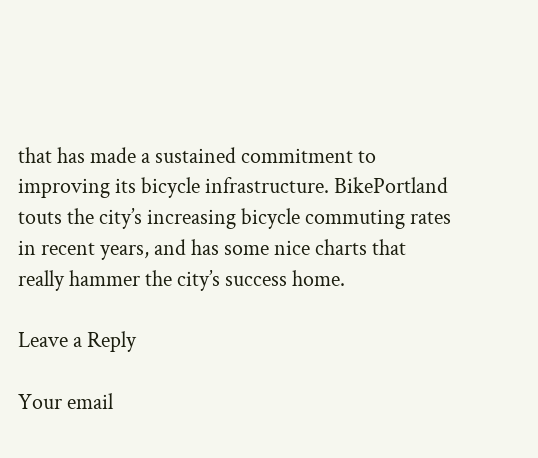that has made a sustained commitment to improving its bicycle infrastructure. BikePortland touts the city’s increasing bicycle commuting rates in recent years, and has some nice charts that really hammer the city’s success home.

Leave a Reply

Your email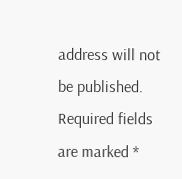address will not be published. Required fields are marked *